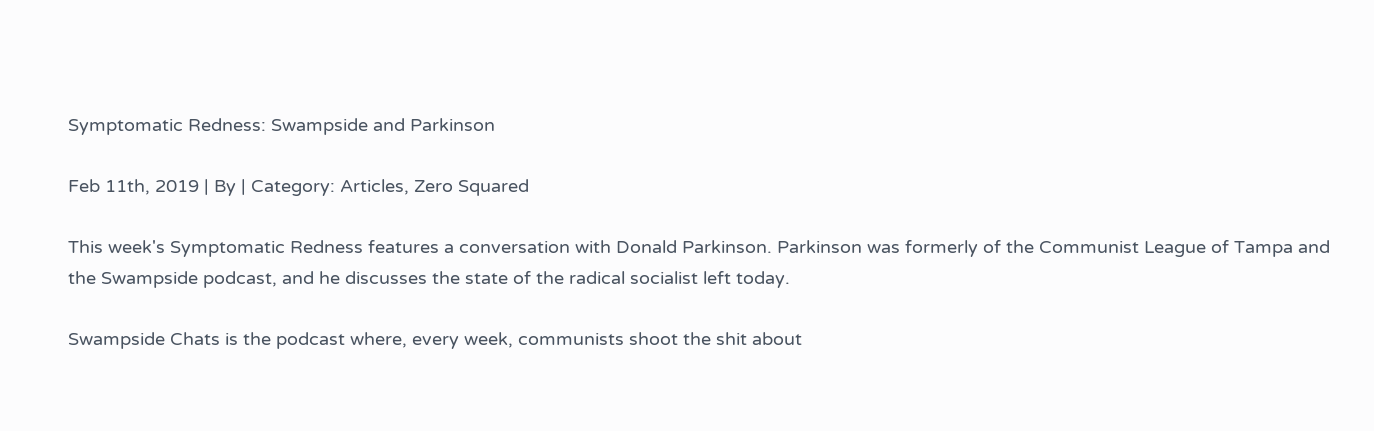Symptomatic Redness: Swampside and Parkinson

Feb 11th, 2019 | By | Category: Articles, Zero Squared

This week's Symptomatic Redness features a conversation with Donald Parkinson. Parkinson was formerly of the Communist League of Tampa and the Swampside podcast, and he discusses the state of the radical socialist left today.

Swampside Chats is the podcast where, every week, communists shoot the shit about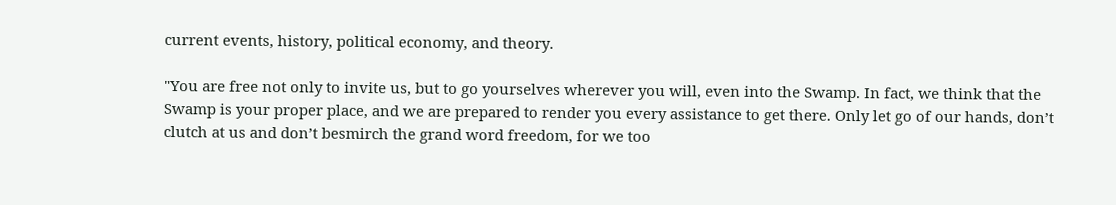current events, history, political economy, and theory.

"You are free not only to invite us, but to go yourselves wherever you will, even into the Swamp. In fact, we think that the Swamp is your proper place, and we are prepared to render you every assistance to get there. Only let go of our hands, don’t clutch at us and don’t besmirch the grand word freedom, for we too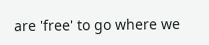are 'free' to go where we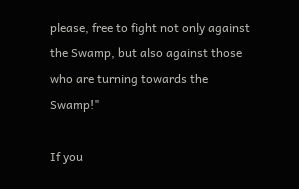please, free to fight not only against the Swamp, but also against those who are turning towards the Swamp!"

If you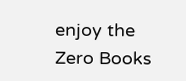enjoy the Zero Books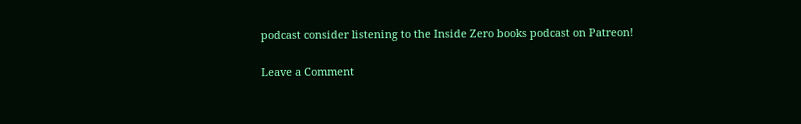podcast consider listening to the Inside Zero books podcast on Patreon!

Leave a Comment